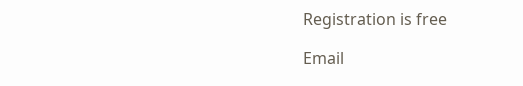Registration is free

Email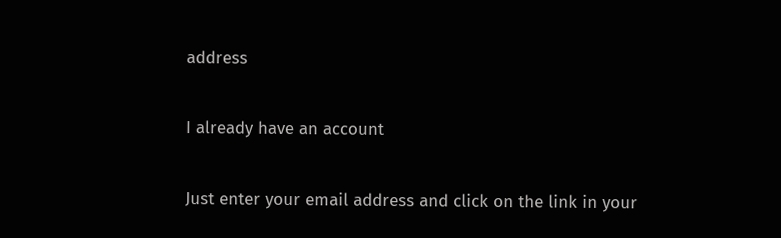address

I already have an account

Just enter your email address and click on the link in your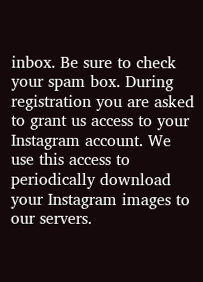inbox. Be sure to check your spam box. During registration you are asked to grant us access to your Instagram account. We use this access to periodically download your Instagram images to our servers.